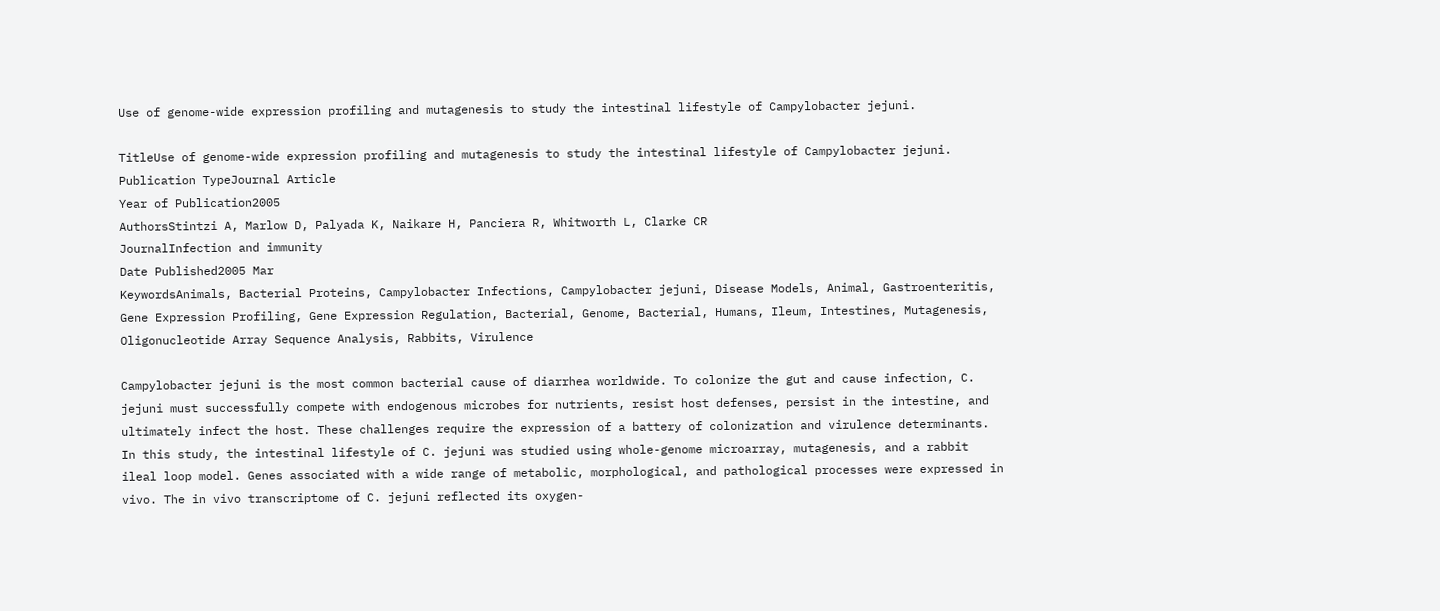Use of genome-wide expression profiling and mutagenesis to study the intestinal lifestyle of Campylobacter jejuni.

TitleUse of genome-wide expression profiling and mutagenesis to study the intestinal lifestyle of Campylobacter jejuni.
Publication TypeJournal Article
Year of Publication2005
AuthorsStintzi A, Marlow D, Palyada K, Naikare H, Panciera R, Whitworth L, Clarke CR
JournalInfection and immunity
Date Published2005 Mar
KeywordsAnimals, Bacterial Proteins, Campylobacter Infections, Campylobacter jejuni, Disease Models, Animal, Gastroenteritis, Gene Expression Profiling, Gene Expression Regulation, Bacterial, Genome, Bacterial, Humans, Ileum, Intestines, Mutagenesis, Oligonucleotide Array Sequence Analysis, Rabbits, Virulence

Campylobacter jejuni is the most common bacterial cause of diarrhea worldwide. To colonize the gut and cause infection, C. jejuni must successfully compete with endogenous microbes for nutrients, resist host defenses, persist in the intestine, and ultimately infect the host. These challenges require the expression of a battery of colonization and virulence determinants. In this study, the intestinal lifestyle of C. jejuni was studied using whole-genome microarray, mutagenesis, and a rabbit ileal loop model. Genes associated with a wide range of metabolic, morphological, and pathological processes were expressed in vivo. The in vivo transcriptome of C. jejuni reflected its oxygen-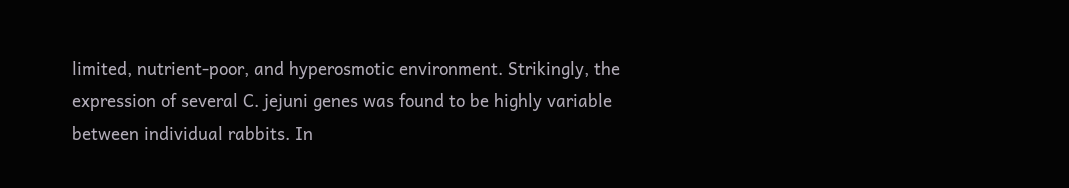limited, nutrient-poor, and hyperosmotic environment. Strikingly, the expression of several C. jejuni genes was found to be highly variable between individual rabbits. In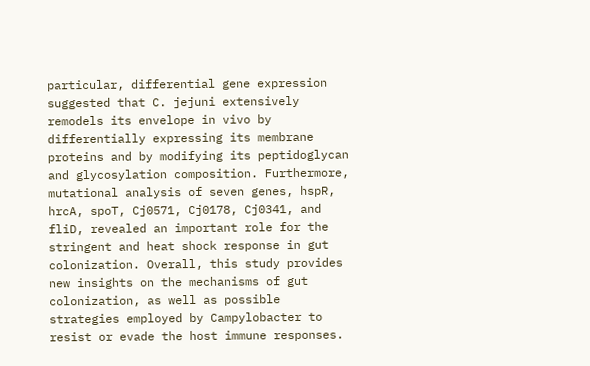particular, differential gene expression suggested that C. jejuni extensively remodels its envelope in vivo by differentially expressing its membrane proteins and by modifying its peptidoglycan and glycosylation composition. Furthermore, mutational analysis of seven genes, hspR, hrcA, spoT, Cj0571, Cj0178, Cj0341, and fliD, revealed an important role for the stringent and heat shock response in gut colonization. Overall, this study provides new insights on the mechanisms of gut colonization, as well as possible strategies employed by Campylobacter to resist or evade the host immune responses.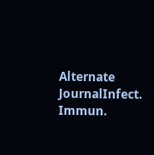Alternate JournalInfect. Immun.